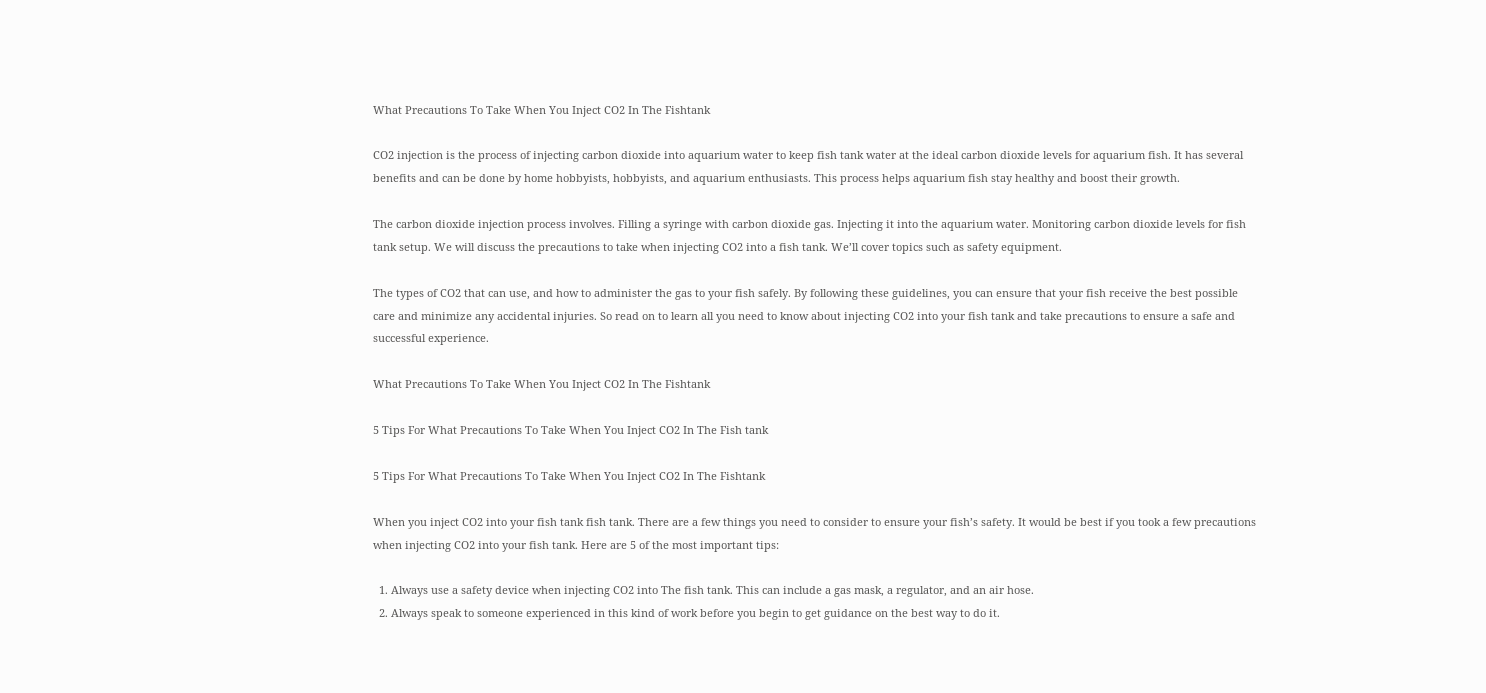What Precautions To Take When You Inject CO2 In The Fishtank

CO2 injection is the process of injecting carbon dioxide into aquarium water to keep fish tank water at the ideal carbon dioxide levels for aquarium fish. It has several benefits and can be done by home hobbyists, hobbyists, and aquarium enthusiasts. This process helps aquarium fish stay healthy and boost their growth.

The carbon dioxide injection process involves. Filling a syringe with carbon dioxide gas. Injecting it into the aquarium water. Monitoring carbon dioxide levels for fish tank setup. We will discuss the precautions to take when injecting CO2 into a fish tank. We’ll cover topics such as safety equipment.

The types of CO2 that can use, and how to administer the gas to your fish safely. By following these guidelines, you can ensure that your fish receive the best possible care and minimize any accidental injuries. So read on to learn all you need to know about injecting CO2 into your fish tank and take precautions to ensure a safe and successful experience.

What Precautions To Take When You Inject CO2 In The Fishtank

5 Tips For What Precautions To Take When You Inject CO2 In The Fish tank

5 Tips For What Precautions To Take When You Inject CO2 In The Fishtank

When you inject CO2 into your fish tank fish tank. There are a few things you need to consider to ensure your fish’s safety. It would be best if you took a few precautions when injecting CO2 into your fish tank. Here are 5 of the most important tips:

  1. Always use a safety device when injecting CO2 into The fish tank. This can include a gas mask, a regulator, and an air hose.
  2. Always speak to someone experienced in this kind of work before you begin to get guidance on the best way to do it.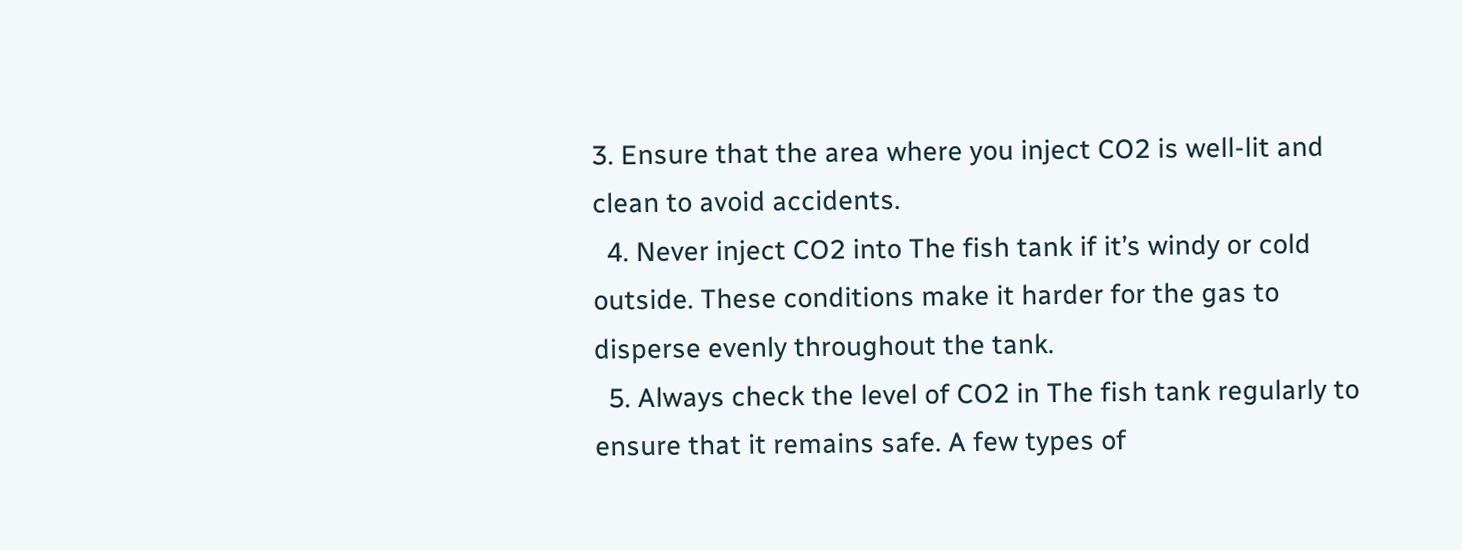3. Ensure that the area where you inject CO2 is well-lit and clean to avoid accidents.
  4. Never inject CO2 into The fish tank if it’s windy or cold outside. These conditions make it harder for the gas to disperse evenly throughout the tank.
  5. Always check the level of CO2 in The fish tank regularly to ensure that it remains safe. A few types of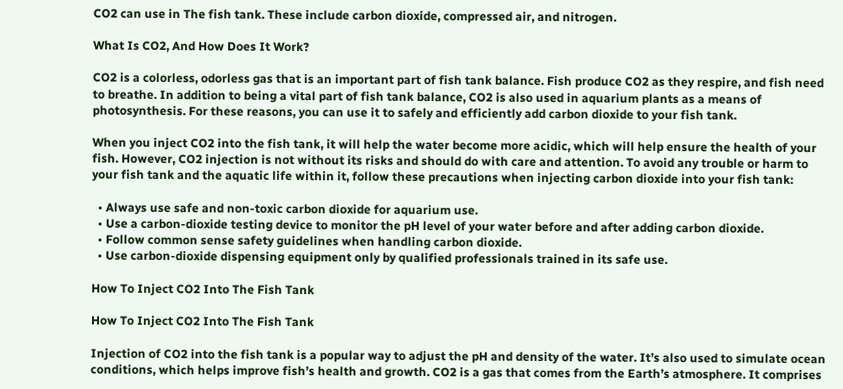CO2 can use in The fish tank. These include carbon dioxide, compressed air, and nitrogen.

What Is CO2, And How Does It Work?

CO2 is a colorless, odorless gas that is an important part of fish tank balance. Fish produce CO2 as they respire, and fish need to breathe. In addition to being a vital part of fish tank balance, CO2 is also used in aquarium plants as a means of photosynthesis. For these reasons, you can use it to safely and efficiently add carbon dioxide to your fish tank.

When you inject CO2 into the fish tank, it will help the water become more acidic, which will help ensure the health of your fish. However, CO2 injection is not without its risks and should do with care and attention. To avoid any trouble or harm to your fish tank and the aquatic life within it, follow these precautions when injecting carbon dioxide into your fish tank:

  • Always use safe and non-toxic carbon dioxide for aquarium use.
  • Use a carbon-dioxide testing device to monitor the pH level of your water before and after adding carbon dioxide.
  • Follow common sense safety guidelines when handling carbon dioxide.
  • Use carbon-dioxide dispensing equipment only by qualified professionals trained in its safe use.

How To Inject CO2 Into The Fish Tank

How To Inject CO2 Into The Fish Tank

Injection of CO2 into the fish tank is a popular way to adjust the pH and density of the water. It’s also used to simulate ocean conditions, which helps improve fish’s health and growth. CO2 is a gas that comes from the Earth’s atmosphere. It comprises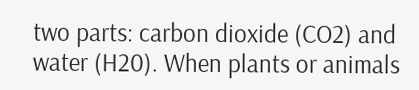two parts: carbon dioxide (CO2) and water (H20). When plants or animals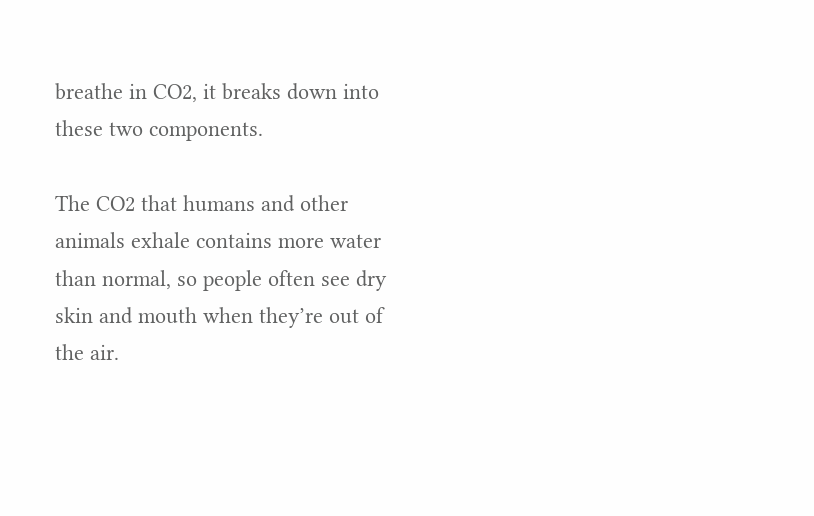breathe in CO2, it breaks down into these two components.

The CO2 that humans and other animals exhale contains more water than normal, so people often see dry skin and mouth when they’re out of the air.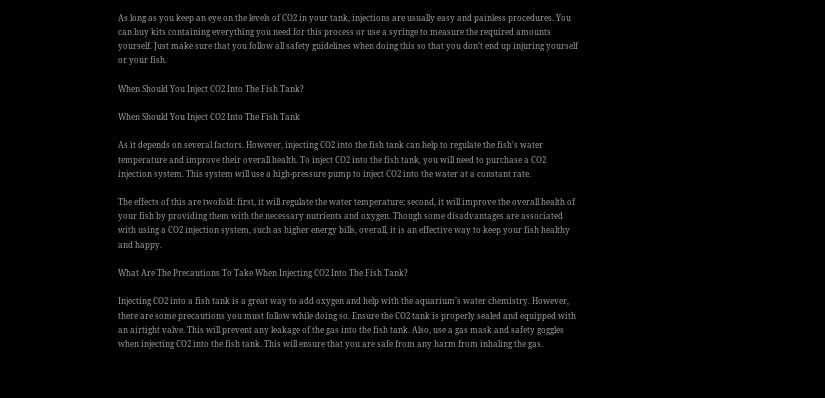As long as you keep an eye on the levels of CO2 in your tank, injections are usually easy and painless procedures. You can buy kits containing everything you need for this process or use a syringe to measure the required amounts yourself. Just make sure that you follow all safety guidelines when doing this so that you don’t end up injuring yourself or your fish.

When Should You Inject CO2 Into The Fish Tank?

When Should You Inject CO2 Into The Fish Tank

As it depends on several factors. However, injecting CO2 into the fish tank can help to regulate the fish’s water temperature and improve their overall health. To inject CO2 into the fish tank, you will need to purchase a CO2 injection system. This system will use a high-pressure pump to inject CO2 into the water at a constant rate.

The effects of this are twofold: first, it will regulate the water temperature; second, it will improve the overall health of your fish by providing them with the necessary nutrients and oxygen. Though some disadvantages are associated with using a CO2 injection system, such as higher energy bills, overall, it is an effective way to keep your fish healthy and happy.

What Are The Precautions To Take When Injecting CO2 Into The Fish Tank?

Injecting CO2 into a fish tank is a great way to add oxygen and help with the aquarium’s water chemistry. However, there are some precautions you must follow while doing so. Ensure the CO2 tank is properly sealed and equipped with an airtight valve. This will prevent any leakage of the gas into the fish tank. Also, use a gas mask and safety goggles when injecting CO2 into the fish tank. This will ensure that you are safe from any harm from inhaling the gas.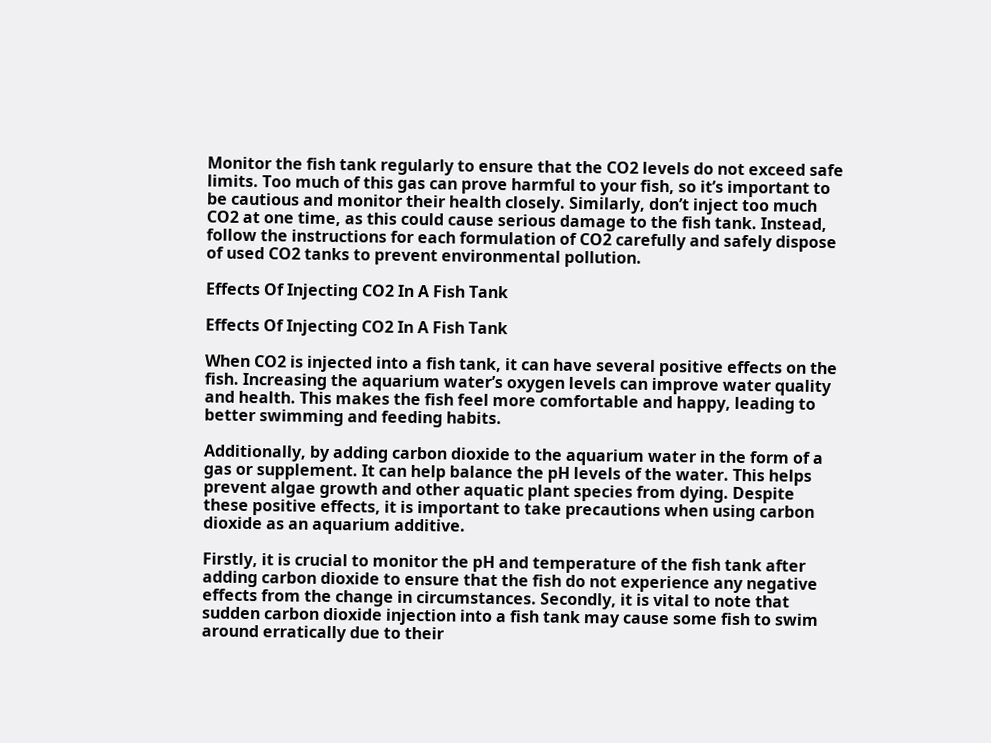Monitor the fish tank regularly to ensure that the CO2 levels do not exceed safe limits. Too much of this gas can prove harmful to your fish, so it’s important to be cautious and monitor their health closely. Similarly, don’t inject too much CO2 at one time, as this could cause serious damage to the fish tank. Instead, follow the instructions for each formulation of CO2 carefully and safely dispose of used CO2 tanks to prevent environmental pollution.

Effects Of Injecting CO2 In A Fish Tank

Effects Of Injecting CO2 In A Fish Tank

When CO2 is injected into a fish tank, it can have several positive effects on the fish. Increasing the aquarium water’s oxygen levels can improve water quality and health. This makes the fish feel more comfortable and happy, leading to better swimming and feeding habits.

Additionally, by adding carbon dioxide to the aquarium water in the form of a gas or supplement. It can help balance the pH levels of the water. This helps prevent algae growth and other aquatic plant species from dying. Despite these positive effects, it is important to take precautions when using carbon dioxide as an aquarium additive.

Firstly, it is crucial to monitor the pH and temperature of the fish tank after adding carbon dioxide to ensure that the fish do not experience any negative effects from the change in circumstances. Secondly, it is vital to note that sudden carbon dioxide injection into a fish tank may cause some fish to swim around erratically due to their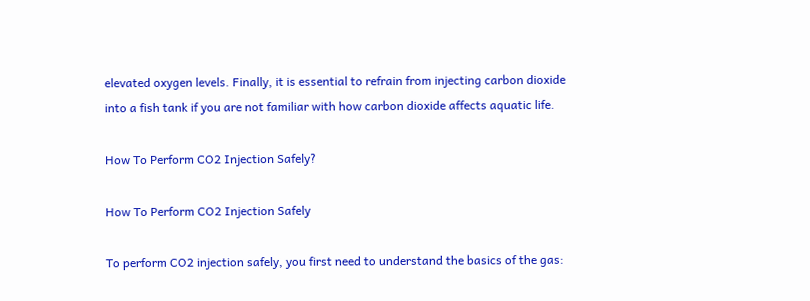elevated oxygen levels. Finally, it is essential to refrain from injecting carbon dioxide into a fish tank if you are not familiar with how carbon dioxide affects aquatic life.

How To Perform CO2 Injection Safely?

How To Perform CO2 Injection Safely

To perform CO2 injection safely, you first need to understand the basics of the gas: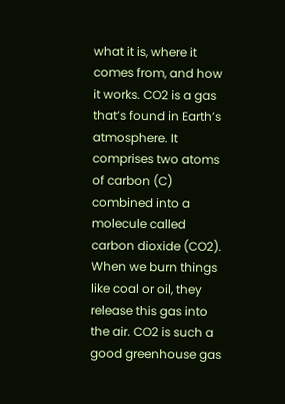what it is, where it comes from, and how it works. CO2 is a gas that’s found in Earth’s atmosphere. It comprises two atoms of carbon (C) combined into a molecule called carbon dioxide (CO2). When we burn things like coal or oil, they release this gas into the air. CO2 is such a good greenhouse gas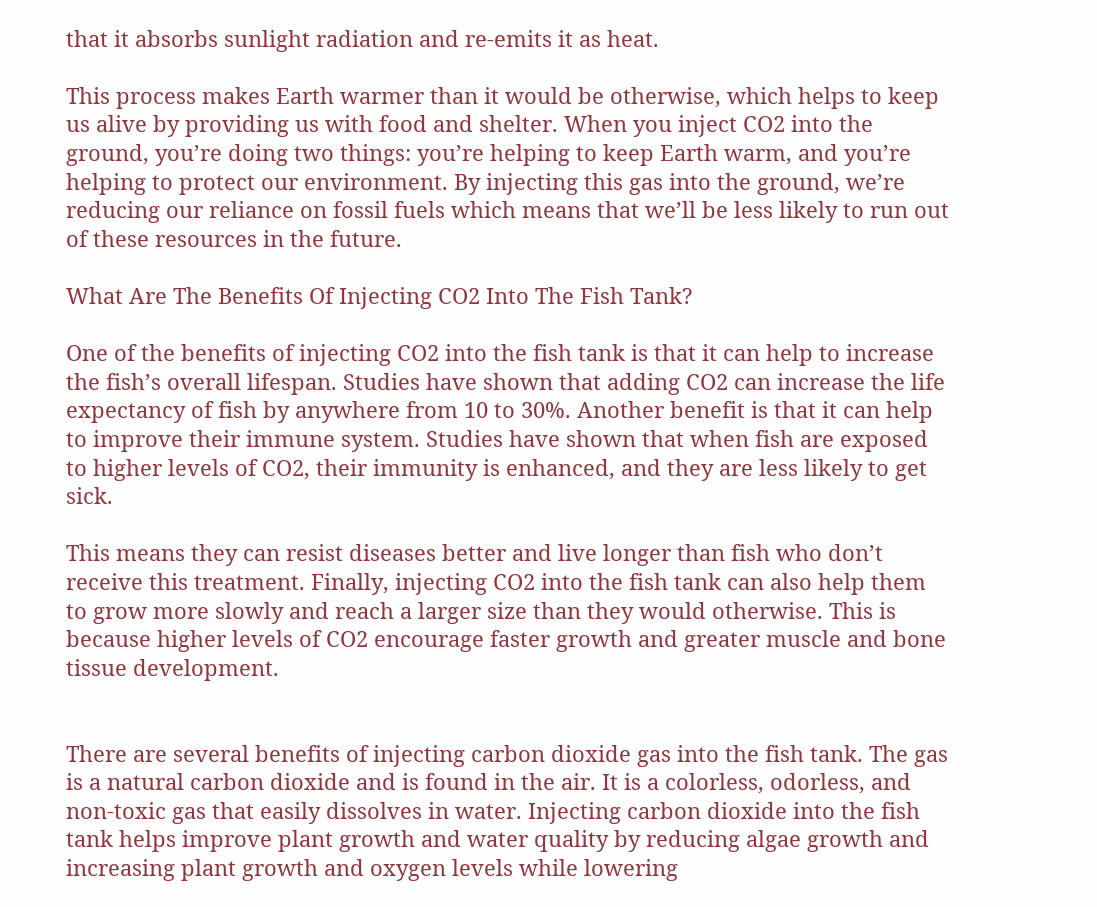that it absorbs sunlight radiation and re-emits it as heat.

This process makes Earth warmer than it would be otherwise, which helps to keep us alive by providing us with food and shelter. When you inject CO2 into the ground, you’re doing two things: you’re helping to keep Earth warm, and you’re helping to protect our environment. By injecting this gas into the ground, we’re reducing our reliance on fossil fuels which means that we’ll be less likely to run out of these resources in the future.

What Are The Benefits Of Injecting CO2 Into The Fish Tank?

One of the benefits of injecting CO2 into the fish tank is that it can help to increase the fish’s overall lifespan. Studies have shown that adding CO2 can increase the life expectancy of fish by anywhere from 10 to 30%. Another benefit is that it can help to improve their immune system. Studies have shown that when fish are exposed to higher levels of CO2, their immunity is enhanced, and they are less likely to get sick.

This means they can resist diseases better and live longer than fish who don’t receive this treatment. Finally, injecting CO2 into the fish tank can also help them to grow more slowly and reach a larger size than they would otherwise. This is because higher levels of CO2 encourage faster growth and greater muscle and bone tissue development.


There are several benefits of injecting carbon dioxide gas into the fish tank. The gas is a natural carbon dioxide and is found in the air. It is a colorless, odorless, and non-toxic gas that easily dissolves in water. Injecting carbon dioxide into the fish tank helps improve plant growth and water quality by reducing algae growth and increasing plant growth and oxygen levels while lowering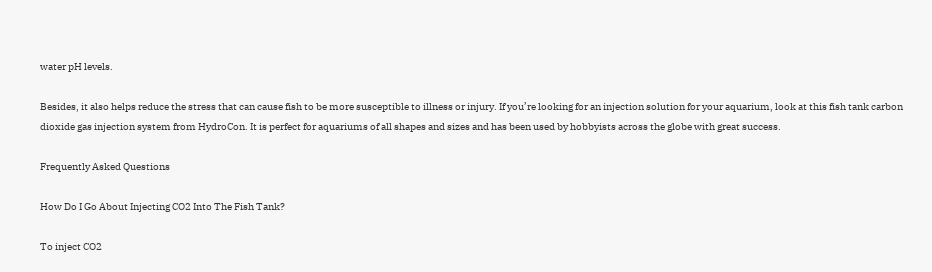water pH levels.

Besides, it also helps reduce the stress that can cause fish to be more susceptible to illness or injury. If you’re looking for an injection solution for your aquarium, look at this fish tank carbon dioxide gas injection system from HydroCon. It is perfect for aquariums of all shapes and sizes and has been used by hobbyists across the globe with great success.

Frequently Asked Questions

How Do I Go About Injecting CO2 Into The Fish Tank?

To inject CO2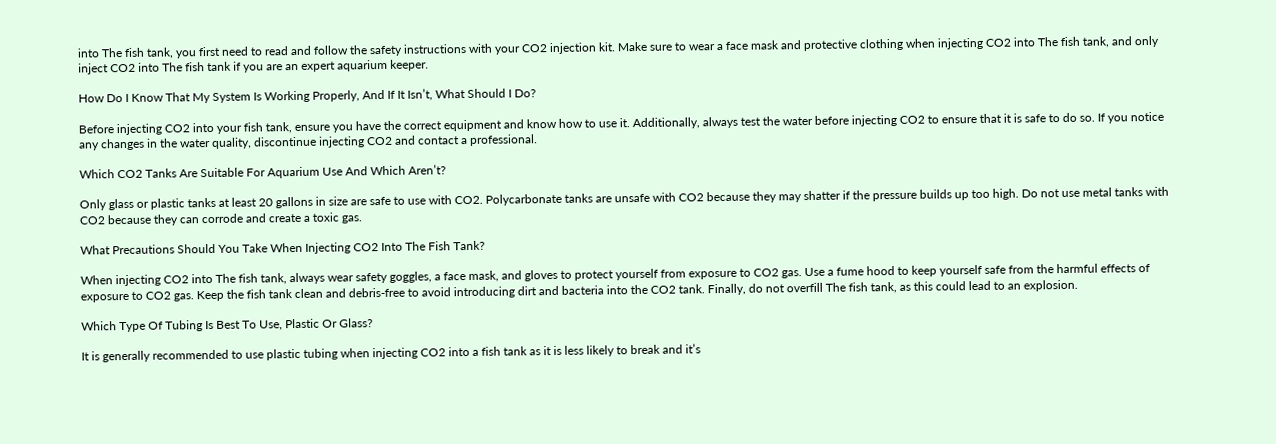into The fish tank, you first need to read and follow the safety instructions with your CO2 injection kit. Make sure to wear a face mask and protective clothing when injecting CO2 into The fish tank, and only inject CO2 into The fish tank if you are an expert aquarium keeper.

How Do I Know That My System Is Working Properly, And If It Isn’t, What Should I Do?

Before injecting CO2 into your fish tank, ensure you have the correct equipment and know how to use it. Additionally, always test the water before injecting CO2 to ensure that it is safe to do so. If you notice any changes in the water quality, discontinue injecting CO2 and contact a professional.

Which CO2 Tanks Are Suitable For Aquarium Use And Which Aren’t?

Only glass or plastic tanks at least 20 gallons in size are safe to use with CO2. Polycarbonate tanks are unsafe with CO2 because they may shatter if the pressure builds up too high. Do not use metal tanks with CO2 because they can corrode and create a toxic gas.

What Precautions Should You Take When Injecting CO2 Into The Fish Tank?

When injecting CO2 into The fish tank, always wear safety goggles, a face mask, and gloves to protect yourself from exposure to CO2 gas. Use a fume hood to keep yourself safe from the harmful effects of exposure to CO2 gas. Keep the fish tank clean and debris-free to avoid introducing dirt and bacteria into the CO2 tank. Finally, do not overfill The fish tank, as this could lead to an explosion.

Which Type Of Tubing Is Best To Use, Plastic Or Glass?

It is generally recommended to use plastic tubing when injecting CO2 into a fish tank as it is less likely to break and it’s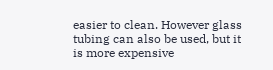easier to clean. However glass tubing can also be used, but it is more expensive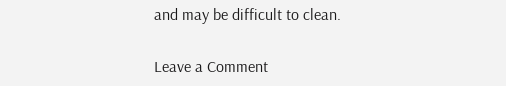and may be difficult to clean.

Leave a Comment